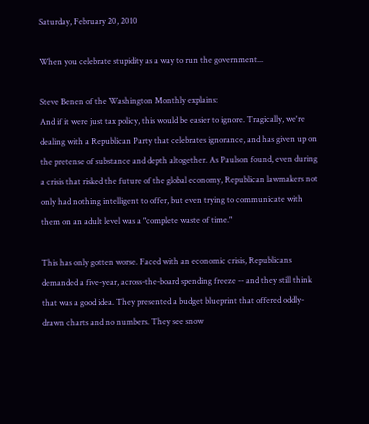Saturday, February 20, 2010

When you celebrate stupidity as a way to run the government...

Steve Benen of the Washington Monthly explains:
And if it were just tax policy, this would be easier to ignore. Tragically, we're dealing with a Republican Party that celebrates ignorance, and has given up on the pretense of substance and depth altogether. As Paulson found, even during a crisis that risked the future of the global economy, Republican lawmakers not only had nothing intelligent to offer, but even trying to communicate with them on an adult level was a "complete waste of time."

This has only gotten worse. Faced with an economic crisis, Republicans demanded a five-year, across-the-board spending freeze -- and they still think that was a good idea. They presented a budget blueprint that offered oddly-drawn charts and no numbers. They see snow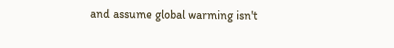and assume global warming isn't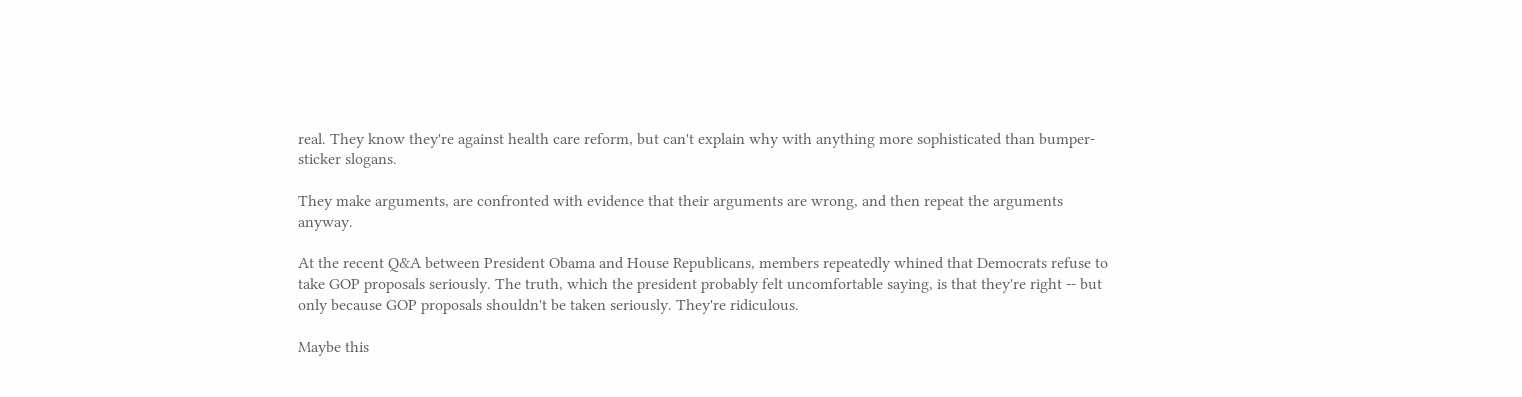real. They know they're against health care reform, but can't explain why with anything more sophisticated than bumper-sticker slogans.

They make arguments, are confronted with evidence that their arguments are wrong, and then repeat the arguments anyway.

At the recent Q&A between President Obama and House Republicans, members repeatedly whined that Democrats refuse to take GOP proposals seriously. The truth, which the president probably felt uncomfortable saying, is that they're right -- but only because GOP proposals shouldn't be taken seriously. They're ridiculous.

Maybe this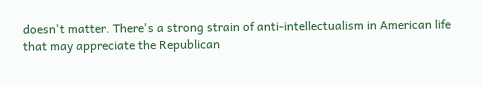doesn't matter. There's a strong strain of anti-intellectualism in American life that may appreciate the Republican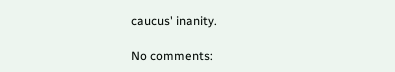caucus' inanity.

No comments: